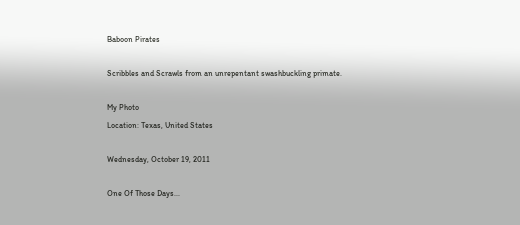Baboon Pirates

Scribbles and Scrawls from an unrepentant swashbuckling primate.

My Photo
Location: Texas, United States

Wednesday, October 19, 2011

One Of Those Days...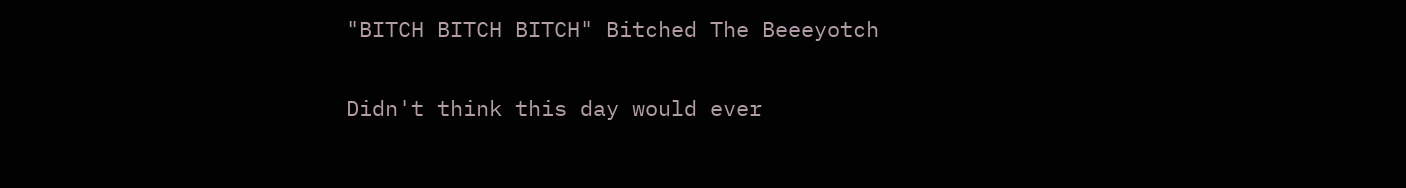"BITCH BITCH BITCH" Bitched The Beeeyotch

Didn't think this day would ever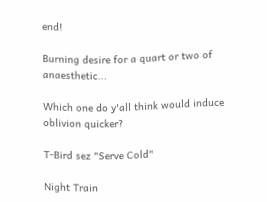end!

Burning desire for a quart or two of anaesthetic...

Which one do y'all think would induce oblivion quicker?

T-Bird sez "Serve Cold"

Night Train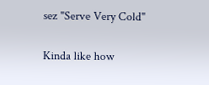sez "Serve Very Cold"

Kinda like how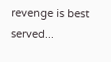revenge is best served...